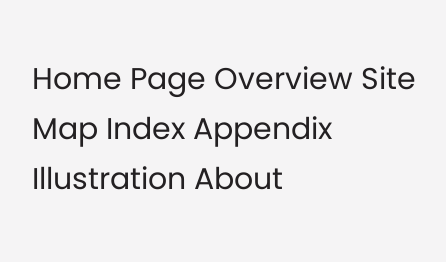Home Page Overview Site Map Index Appendix Illustration About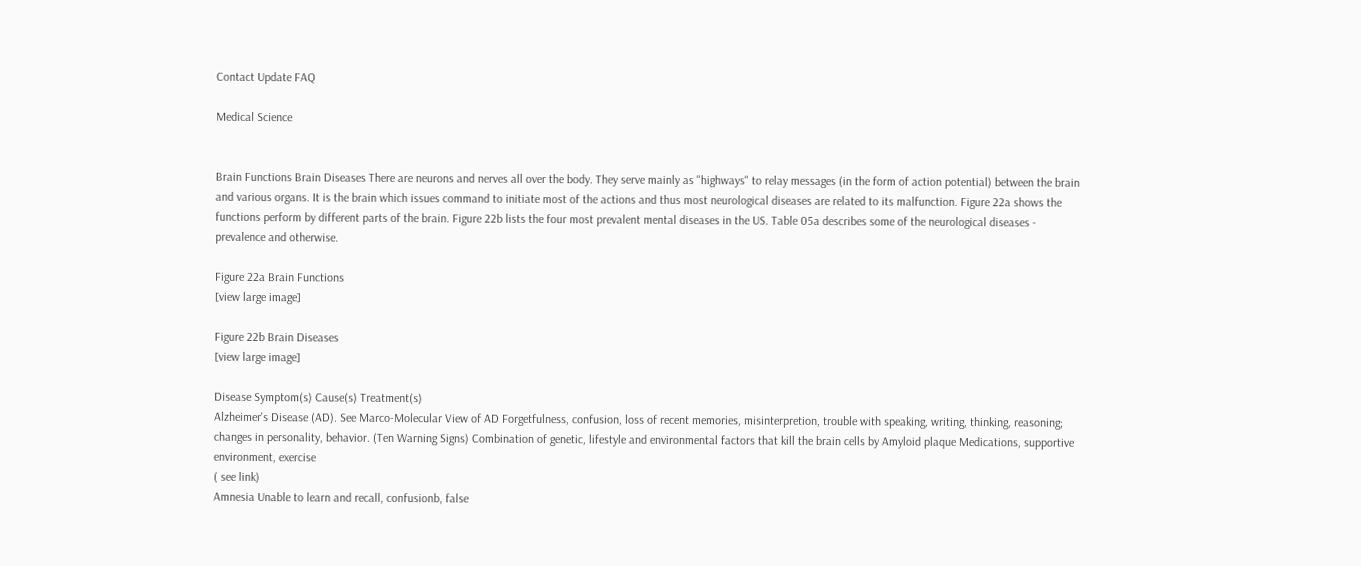Contact Update FAQ

Medical Science


Brain Functions Brain Diseases There are neurons and nerves all over the body. They serve mainly as "highways" to relay messages (in the form of action potential) between the brain and various organs. It is the brain which issues command to initiate most of the actions and thus most neurological diseases are related to its malfunction. Figure 22a shows the functions perform by different parts of the brain. Figure 22b lists the four most prevalent mental diseases in the US. Table 05a describes some of the neurological diseases - prevalence and otherwise.

Figure 22a Brain Functions
[view large image]

Figure 22b Brain Diseases
[view large image]

Disease Symptom(s) Cause(s) Treatment(s)
Alzheimer's Disease (AD). See Marco-Molecular View of AD Forgetfulness, confusion, loss of recent memories, misinterpretion, trouble with speaking, writing, thinking, reasoning; changes in personality, behavior. (Ten Warning Signs) Combination of genetic, lifestyle and environmental factors that kill the brain cells by Amyloid plaque Medications, supportive environment, exercise
( see link)
Amnesia Unable to learn and recall, confusionb, false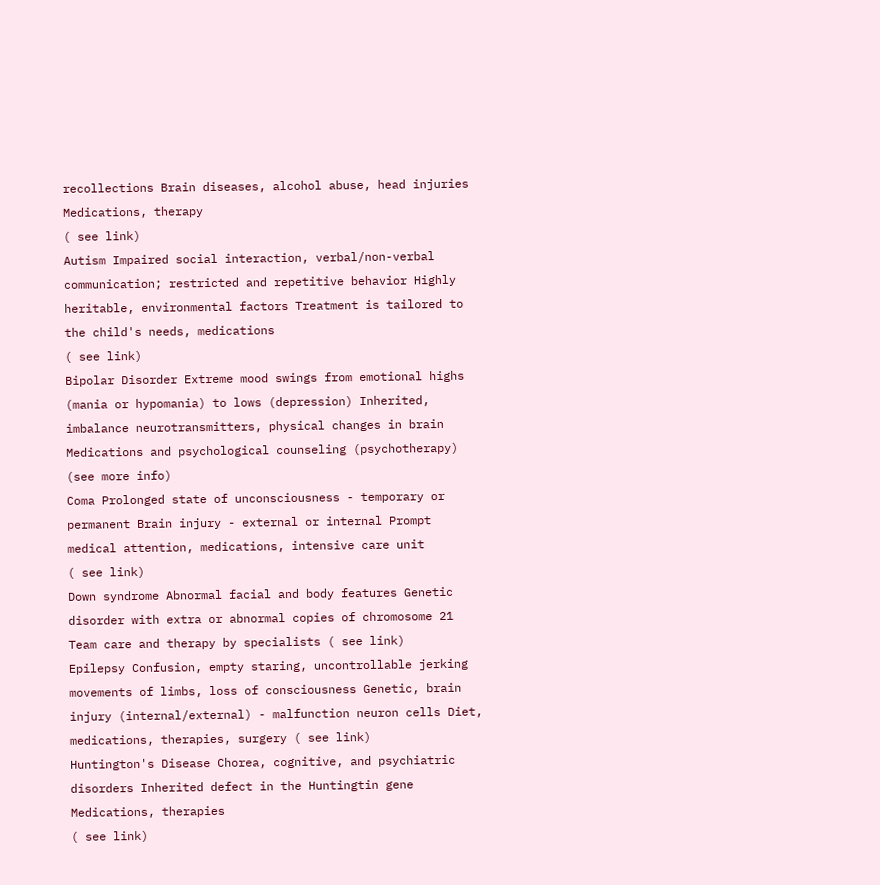recollections Brain diseases, alcohol abuse, head injuries Medications, therapy
( see link)
Autism Impaired social interaction, verbal/non-verbal communication; restricted and repetitive behavior Highly heritable, environmental factors Treatment is tailored to the child's needs, medications
( see link)
Bipolar Disorder Extreme mood swings from emotional highs (mania or hypomania) to lows (depression) Inherited, imbalance neurotransmitters, physical changes in brain Medications and psychological counseling (psychotherapy)
(see more info)
Coma Prolonged state of unconsciousness - temporary or permanent Brain injury - external or internal Prompt medical attention, medications, intensive care unit
( see link)
Down syndrome Abnormal facial and body features Genetic disorder with extra or abnormal copies of chromosome 21 Team care and therapy by specialists ( see link)
Epilepsy Confusion, empty staring, uncontrollable jerking movements of limbs, loss of consciousness Genetic, brain injury (internal/external) - malfunction neuron cells Diet, medications, therapies, surgery ( see link)
Huntington's Disease Chorea, cognitive, and psychiatric disorders Inherited defect in the Huntingtin gene Medications, therapies
( see link)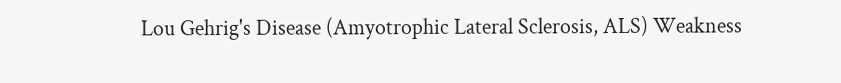Lou Gehrig's Disease (Amyotrophic Lateral Sclerosis, ALS) Weakness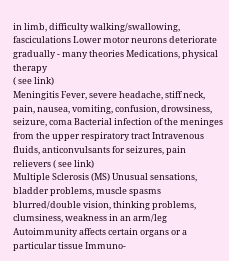in limb, difficulty walking/swallowing, fasciculations Lower motor neurons deteriorate gradually - many theories Medications, physical therapy
( see link)
Meningitis Fever, severe headache, stiff neck, pain, nausea, vomiting, confusion, drowsiness, seizure, coma Bacterial infection of the meninges from the upper respiratory tract Intravenous fluids, anticonvulsants for seizures, pain relievers ( see link)
Multiple Sclerosis (MS) Unusual sensations, bladder problems, muscle spasms blurred/double vision, thinking problems, clumsiness, weakness in an arm/leg Autoimmunity affects certain organs or a particular tissue Immuno-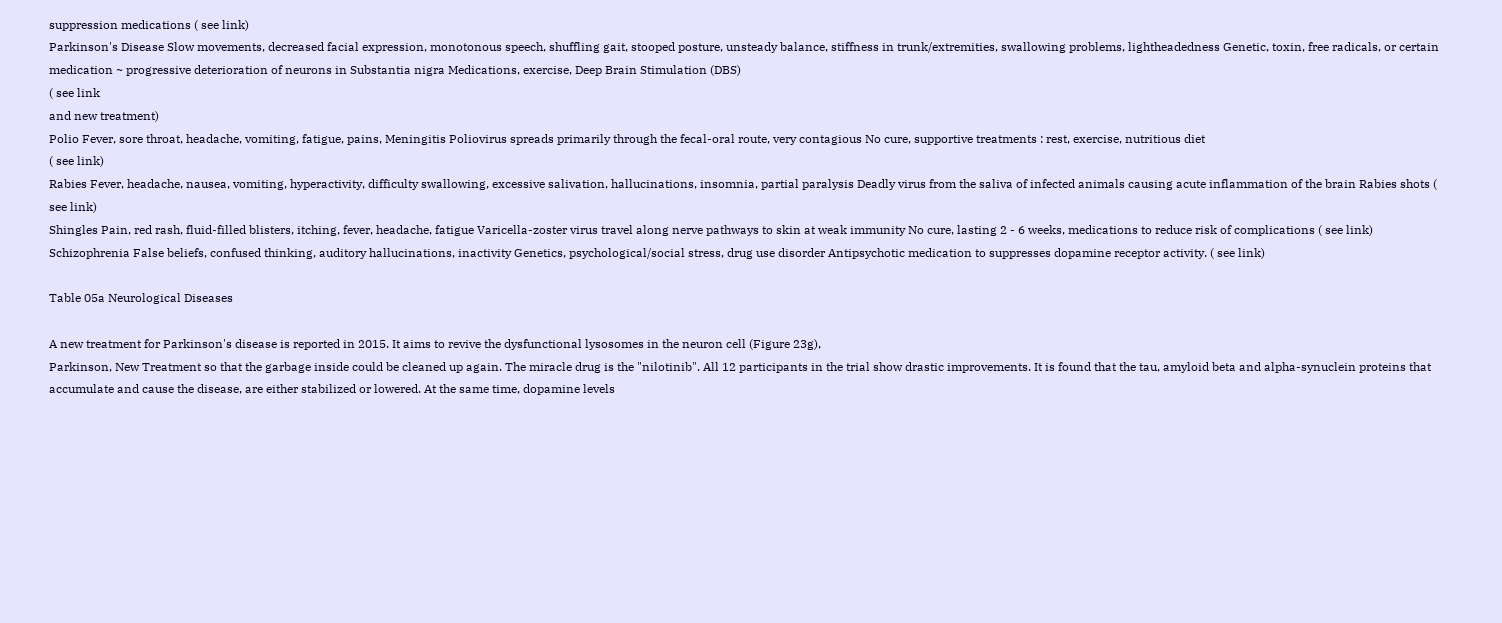suppression medications ( see link)
Parkinson's Disease Slow movements, decreased facial expression, monotonous speech, shuffling gait, stooped posture, unsteady balance, stiffness in trunk/extremities, swallowing problems, lightheadedness Genetic, toxin, free radicals, or certain medication ~ progressive deterioration of neurons in Substantia nigra Medications, exercise, Deep Brain Stimulation (DBS)
( see link
and new treatment)
Polio Fever, sore throat, headache, vomiting, fatigue, pains, Meningitis Poliovirus spreads primarily through the fecal-oral route, very contagious No cure, supportive treatments : rest, exercise, nutritious diet
( see link)
Rabies Fever, headache, nausea, vomiting, hyperactivity, difficulty swallowing, excessive salivation, hallucinations, insomnia, partial paralysis Deadly virus from the saliva of infected animals causing acute inflammation of the brain Rabies shots ( see link)
Shingles Pain, red rash, fluid-filled blisters, itching, fever, headache, fatigue Varicella-zoster virus travel along nerve pathways to skin at weak immunity No cure, lasting 2 - 6 weeks, medications to reduce risk of complications ( see link)
Schizophrenia False beliefs, confused thinking, auditory hallucinations, inactivity Genetics, psychological/social stress, drug use disorder Antipsychotic medication to suppresses dopamine receptor activity. ( see link)

Table 05a Neurological Diseases

A new treatment for Parkinson's disease is reported in 2015. It aims to revive the dysfunctional lysosomes in the neuron cell (Figure 23g),
Parkinson, New Treatment so that the garbage inside could be cleaned up again. The miracle drug is the "nilotinib". All 12 participants in the trial show drastic improvements. It is found that the tau, amyloid beta and alpha-synuclein proteins that accumulate and cause the disease, are either stabilized or lowered. At the same time, dopamine levels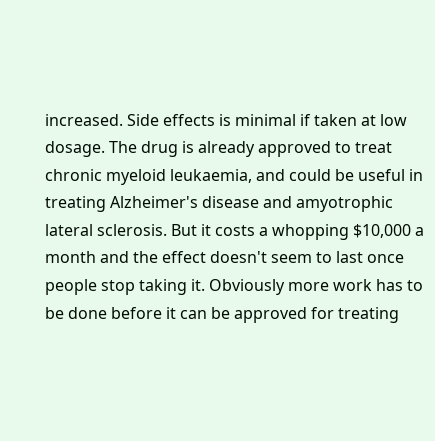increased. Side effects is minimal if taken at low dosage. The drug is already approved to treat chronic myeloid leukaemia, and could be useful in treating Alzheimer's disease and amyotrophic lateral sclerosis. But it costs a whopping $10,000 a month and the effect doesn't seem to last once people stop taking it. Obviously more work has to be done before it can be approved for treating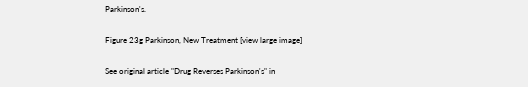Parkinson's.

Figure 23g Parkinson, New Treatment [view large image]

See original article "Drug Reverses Parkinson's" in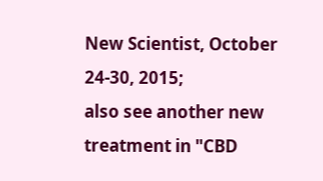New Scientist, October 24-30, 2015;
also see another new treatment in "CBD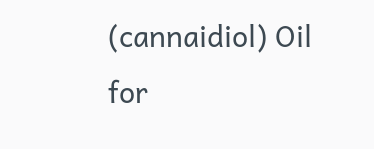(cannaidiol) Oil for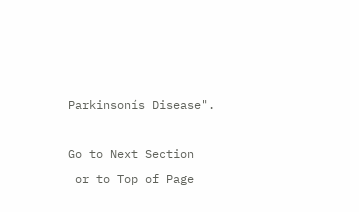Parkinsonís Disease".

Go to Next Section
 or to Top of Page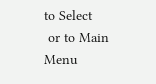to Select
 or to Main Menu